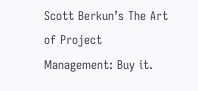Scott Berkun’s The Art of Project Management: Buy it.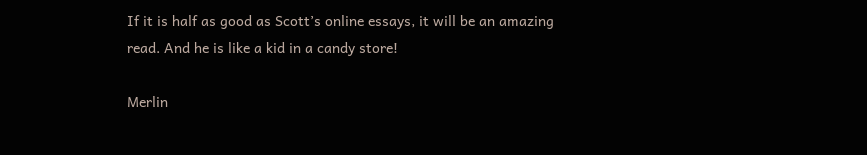If it is half as good as Scott’s online essays, it will be an amazing read. And he is like a kid in a candy store!

Merlin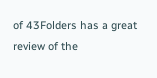of 43Folders has a great review of the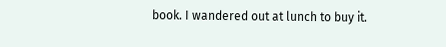book. I wandered out at lunch to buy it.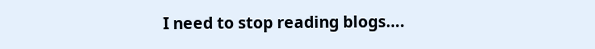I need to stop reading blogs….